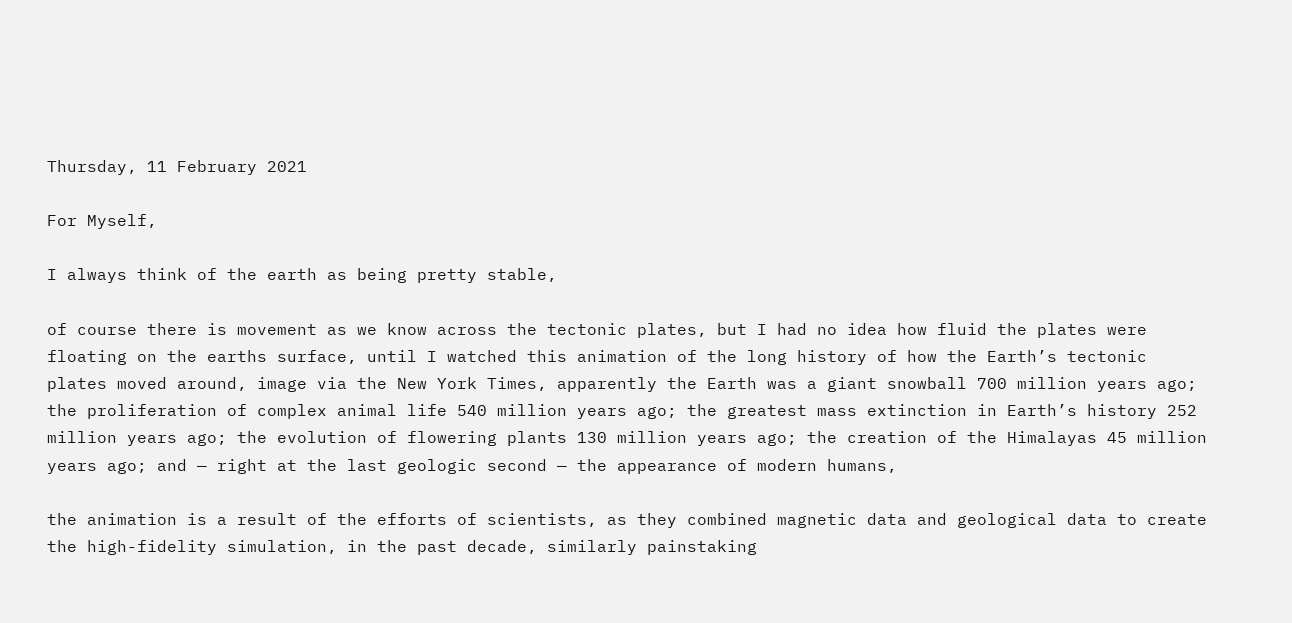Thursday, 11 February 2021

For Myself,

I always think of the earth as being pretty stable,

of course there is movement as we know across the tectonic plates, but I had no idea how fluid the plates were floating on the earths surface, until I watched this animation of the long history of how the Earth’s tectonic plates moved around, image via the New York Times, apparently the Earth was a giant snowball 700 million years ago; the proliferation of complex animal life 540 million years ago; the greatest mass extinction in Earth’s history 252 million years ago; the evolution of flowering plants 130 million years ago; the creation of the Himalayas 45 million years ago; and — right at the last geologic second — the appearance of modern humans,

the animation is a result of the efforts of scientists, as they combined magnetic data and geological data to create the high-fidelity simulation, in the past decade, similarly painstaking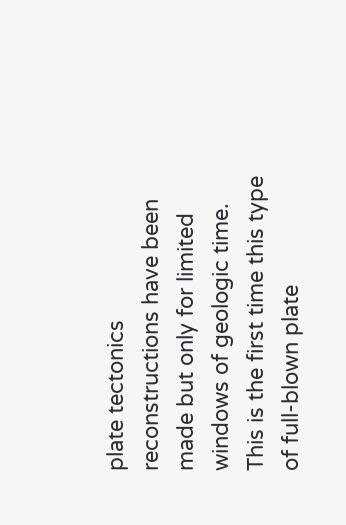plate tectonics reconstructions have been made but only for limited windows of geologic time. This is the first time this type of full-blown plate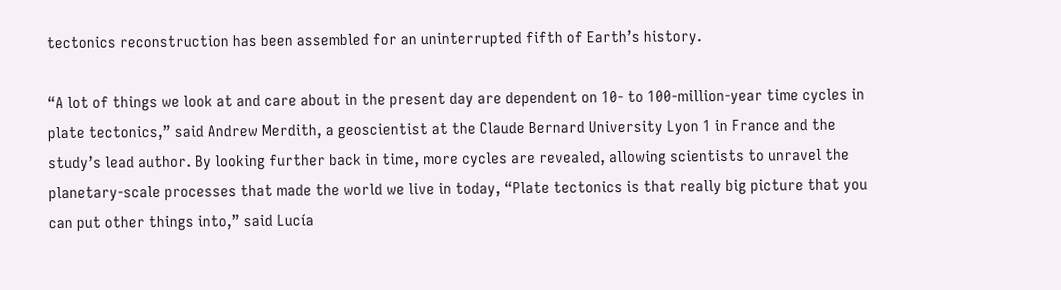tectonics reconstruction has been assembled for an uninterrupted fifth of Earth’s history.

“A lot of things we look at and care about in the present day are dependent on 10- to 100-million-year time cycles in plate tectonics,” said Andrew Merdith, a geoscientist at the Claude Bernard University Lyon 1 in France and the study’s lead author. By looking further back in time, more cycles are revealed, allowing scientists to unravel the planetary-scale processes that made the world we live in today, “Plate tectonics is that really big picture that you can put other things into,” said Lucía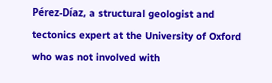Pérez-Díaz, a structural geologist and tectonics expert at the University of Oxford who was not involved with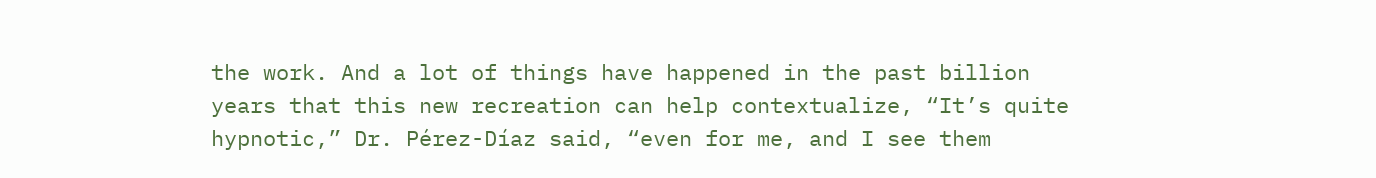the work. And a lot of things have happened in the past billion years that this new recreation can help contextualize, “It’s quite hypnotic,” Dr. Pérez-Díaz said, “even for me, and I see them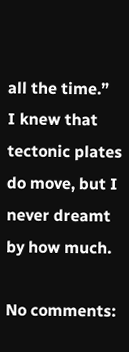all the time.”  I knew that tectonic plates do move, but I never dreamt by how much.

No comments: